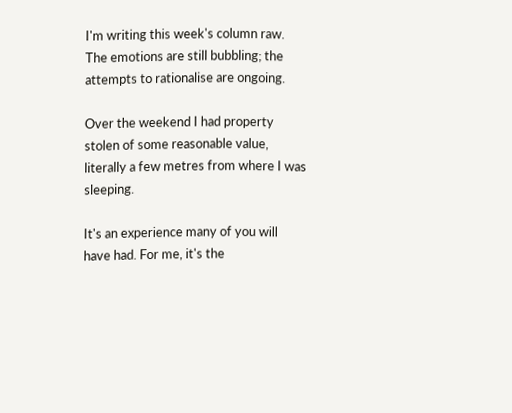I'm writing this week's column raw. The emotions are still bubbling; the attempts to rationalise are ongoing.

Over the weekend I had property stolen of some reasonable value, literally a few metres from where I was sleeping.

It's an experience many of you will have had. For me, it's the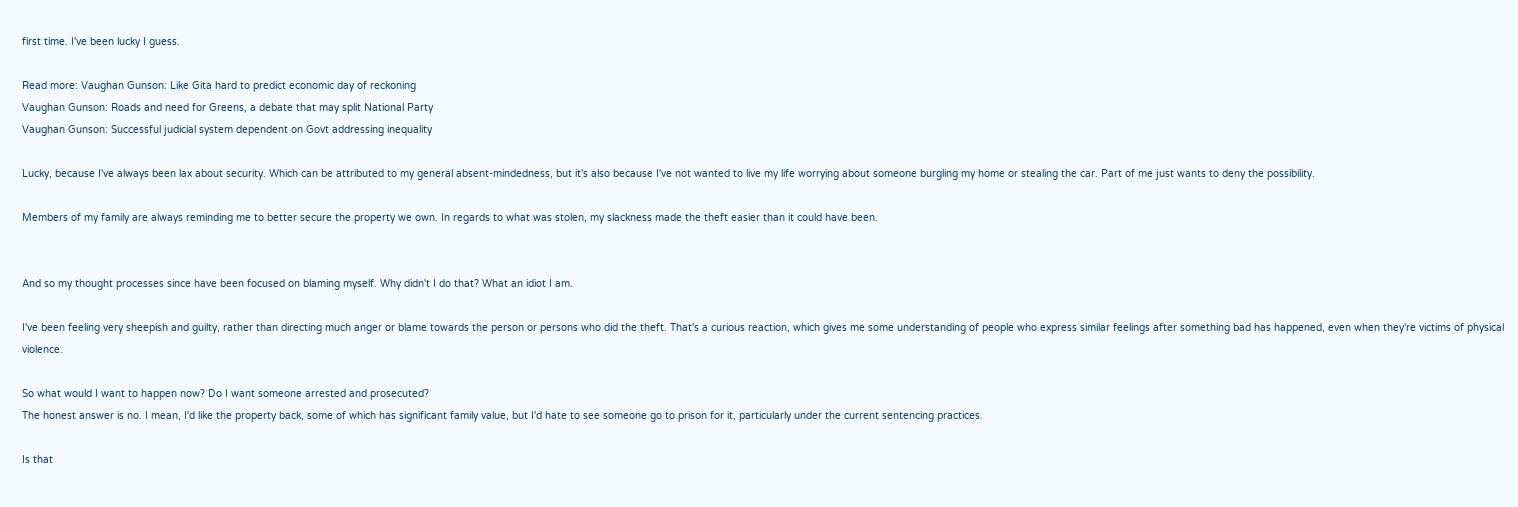first time. I've been lucky I guess.

Read more: Vaughan Gunson: Like Gita hard to predict economic day of reckoning
Vaughan Gunson: Roads and need for Greens, a debate that may split National Party
Vaughan Gunson: Successful judicial system dependent on Govt addressing inequality

Lucky, because I've always been lax about security. Which can be attributed to my general absent-mindedness, but it's also because I've not wanted to live my life worrying about someone burgling my home or stealing the car. Part of me just wants to deny the possibility.

Members of my family are always reminding me to better secure the property we own. In regards to what was stolen, my slackness made the theft easier than it could have been.


And so my thought processes since have been focused on blaming myself. Why didn't I do that? What an idiot I am.

I've been feeling very sheepish and guilty, rather than directing much anger or blame towards the person or persons who did the theft. That's a curious reaction, which gives me some understanding of people who express similar feelings after something bad has happened, even when they're victims of physical violence.

So what would I want to happen now? Do I want someone arrested and prosecuted?
The honest answer is no. I mean, I'd like the property back, some of which has significant family value, but I'd hate to see someone go to prison for it, particularly under the current sentencing practices.

Is that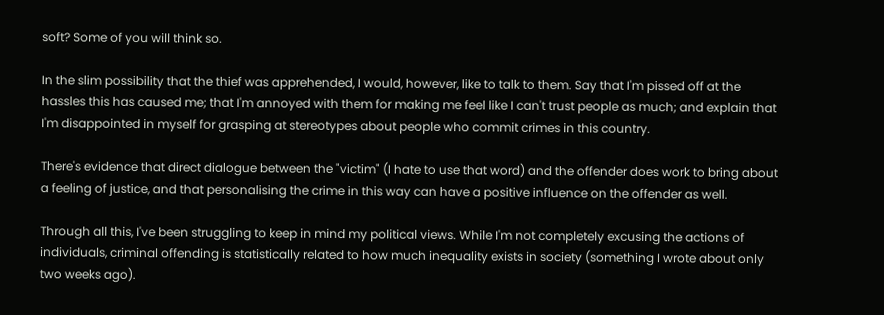soft? Some of you will think so.

In the slim possibility that the thief was apprehended, I would, however, like to talk to them. Say that I'm pissed off at the hassles this has caused me; that I'm annoyed with them for making me feel like I can't trust people as much; and explain that I'm disappointed in myself for grasping at stereotypes about people who commit crimes in this country.

There's evidence that direct dialogue between the "victim" (I hate to use that word) and the offender does work to bring about a feeling of justice, and that personalising the crime in this way can have a positive influence on the offender as well.

Through all this, I've been struggling to keep in mind my political views. While I'm not completely excusing the actions of individuals, criminal offending is statistically related to how much inequality exists in society (something I wrote about only two weeks ago).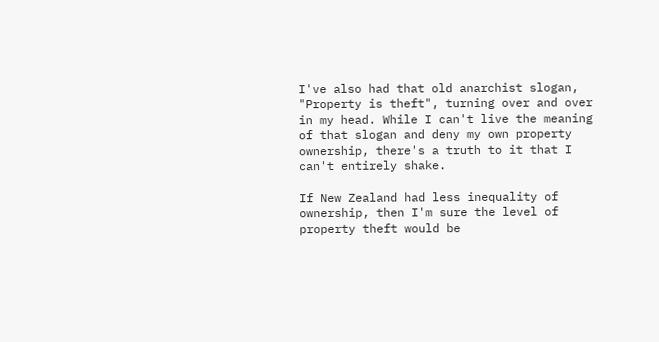I've also had that old anarchist slogan, "Property is theft", turning over and over in my head. While I can't live the meaning of that slogan and deny my own property ownership, there's a truth to it that I can't entirely shake.

If New Zealand had less inequality of ownership, then I'm sure the level of property theft would be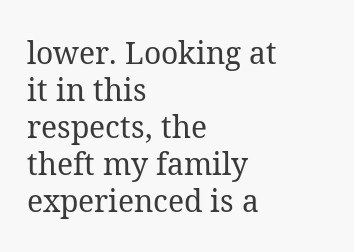lower. Looking at it in this respects, the theft my family experienced is a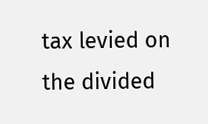tax levied on the divided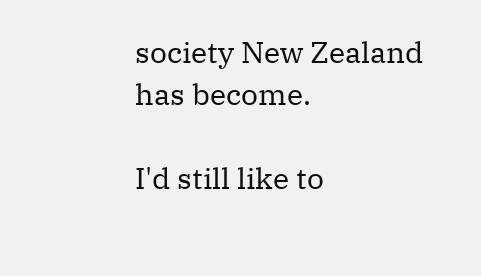society New Zealand has become.

I'd still like to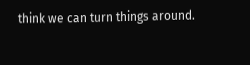think we can turn things around.